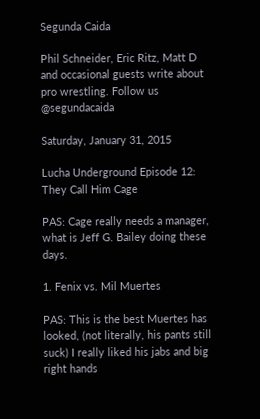Segunda Caida

Phil Schneider, Eric Ritz, Matt D and occasional guests write about pro wrestling. Follow us @segundacaida

Saturday, January 31, 2015

Lucha Underground Episode 12: They Call Him Cage

PAS: Cage really needs a manager, what is Jeff G. Bailey doing these days.

1. Fenix vs. Mil Muertes

PAS: This is the best Muertes has looked, (not literally, his pants still suck) I really liked his jabs and big right hands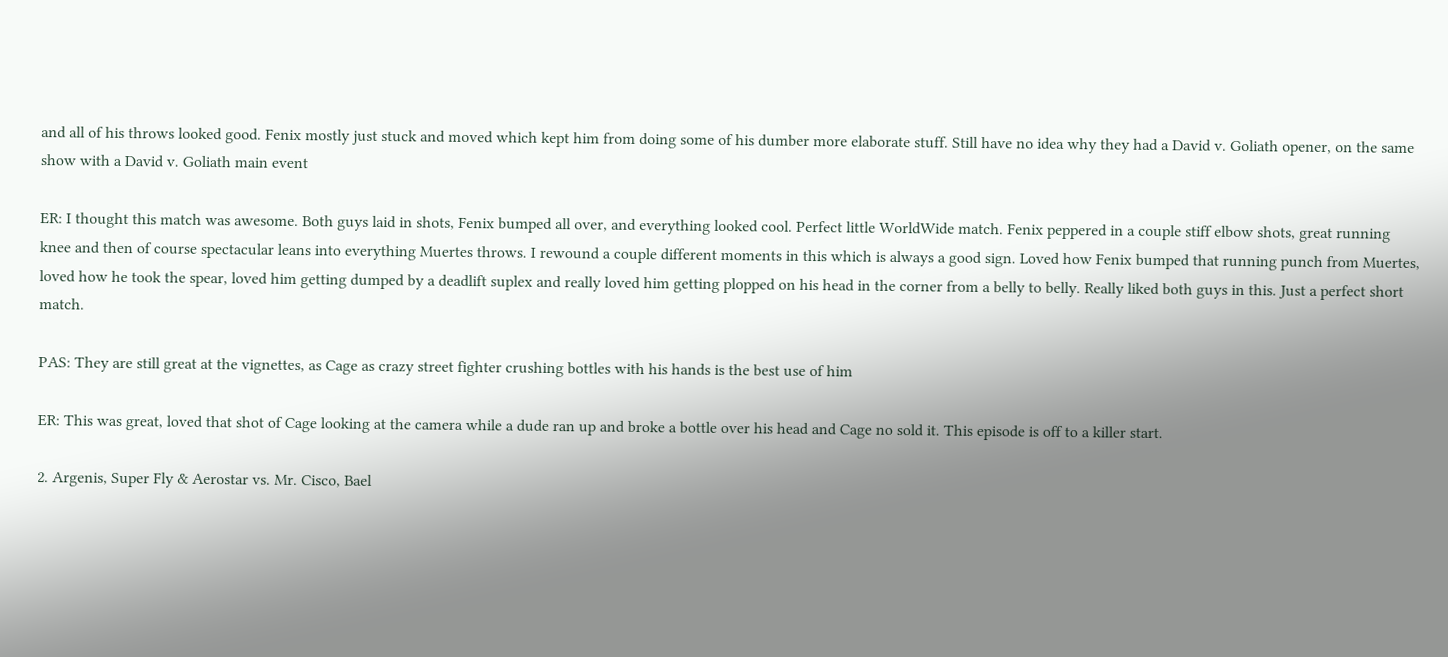and all of his throws looked good. Fenix mostly just stuck and moved which kept him from doing some of his dumber more elaborate stuff. Still have no idea why they had a David v. Goliath opener, on the same show with a David v. Goliath main event

ER: I thought this match was awesome. Both guys laid in shots, Fenix bumped all over, and everything looked cool. Perfect little WorldWide match. Fenix peppered in a couple stiff elbow shots, great running knee and then of course spectacular leans into everything Muertes throws. I rewound a couple different moments in this which is always a good sign. Loved how Fenix bumped that running punch from Muertes, loved how he took the spear, loved him getting dumped by a deadlift suplex and really loved him getting plopped on his head in the corner from a belly to belly. Really liked both guys in this. Just a perfect short match.

PAS: They are still great at the vignettes, as Cage as crazy street fighter crushing bottles with his hands is the best use of him

ER: This was great, loved that shot of Cage looking at the camera while a dude ran up and broke a bottle over his head and Cage no sold it. This episode is off to a killer start.

2. Argenis, Super Fly & Aerostar vs. Mr. Cisco, Bael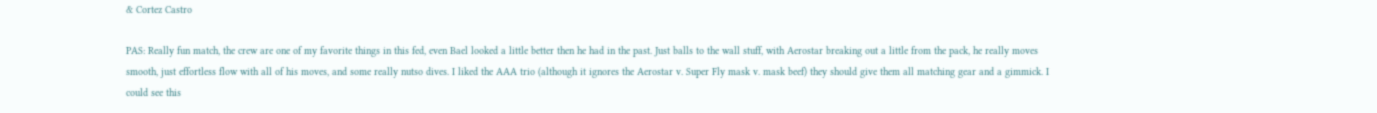& Cortez Castro

PAS: Really fun match, the crew are one of my favorite things in this fed, even Bael looked a little better then he had in the past. Just balls to the wall stuff, with Aerostar breaking out a little from the pack, he really moves smooth, just effortless flow with all of his moves, and some really nutso dives. I liked the AAA trio (although it ignores the Aerostar v. Super Fly mask v. mask beef) they should give them all matching gear and a gimmick. I could see this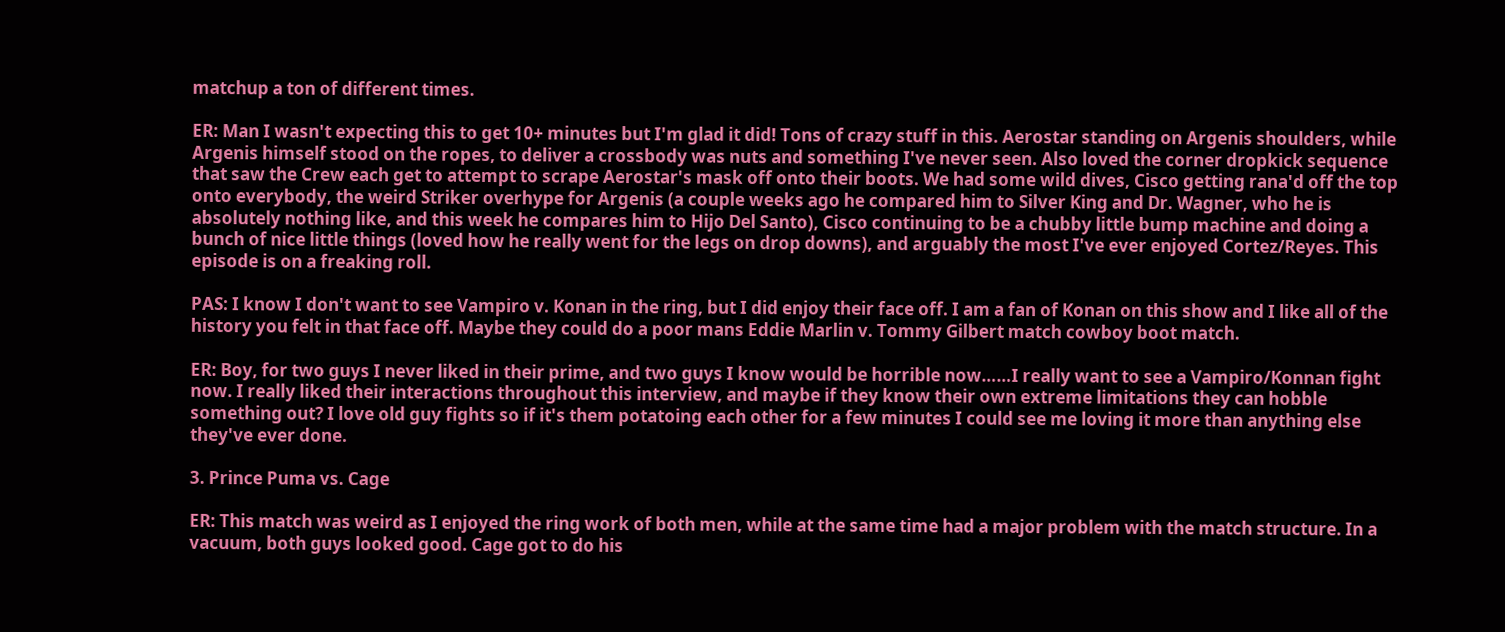matchup a ton of different times.

ER: Man I wasn't expecting this to get 10+ minutes but I'm glad it did! Tons of crazy stuff in this. Aerostar standing on Argenis shoulders, while Argenis himself stood on the ropes, to deliver a crossbody was nuts and something I've never seen. Also loved the corner dropkick sequence that saw the Crew each get to attempt to scrape Aerostar's mask off onto their boots. We had some wild dives, Cisco getting rana'd off the top onto everybody, the weird Striker overhype for Argenis (a couple weeks ago he compared him to Silver King and Dr. Wagner, who he is absolutely nothing like, and this week he compares him to Hijo Del Santo), Cisco continuing to be a chubby little bump machine and doing a bunch of nice little things (loved how he really went for the legs on drop downs), and arguably the most I've ever enjoyed Cortez/Reyes. This episode is on a freaking roll.

PAS: I know I don't want to see Vampiro v. Konan in the ring, but I did enjoy their face off. I am a fan of Konan on this show and I like all of the history you felt in that face off. Maybe they could do a poor mans Eddie Marlin v. Tommy Gilbert match cowboy boot match.

ER: Boy, for two guys I never liked in their prime, and two guys I know would be horrible now……I really want to see a Vampiro/Konnan fight now. I really liked their interactions throughout this interview, and maybe if they know their own extreme limitations they can hobble something out? I love old guy fights so if it's them potatoing each other for a few minutes I could see me loving it more than anything else they've ever done.

3. Prince Puma vs. Cage

ER: This match was weird as I enjoyed the ring work of both men, while at the same time had a major problem with the match structure. In a vacuum, both guys looked good. Cage got to do his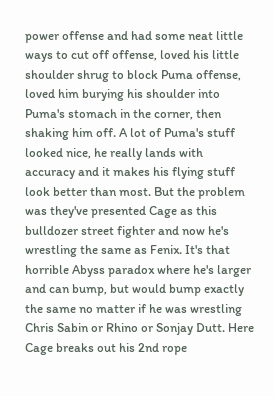power offense and had some neat little ways to cut off offense, loved his little shoulder shrug to block Puma offense, loved him burying his shoulder into Puma's stomach in the corner, then shaking him off. A lot of Puma's stuff looked nice, he really lands with accuracy and it makes his flying stuff look better than most. But the problem was they've presented Cage as this bulldozer street fighter and now he's wrestling the same as Fenix. It's that horrible Abyss paradox where he's larger and can bump, but would bump exactly the same no matter if he was wrestling Chris Sabin or Rhino or Sonjay Dutt. Here Cage breaks out his 2nd rope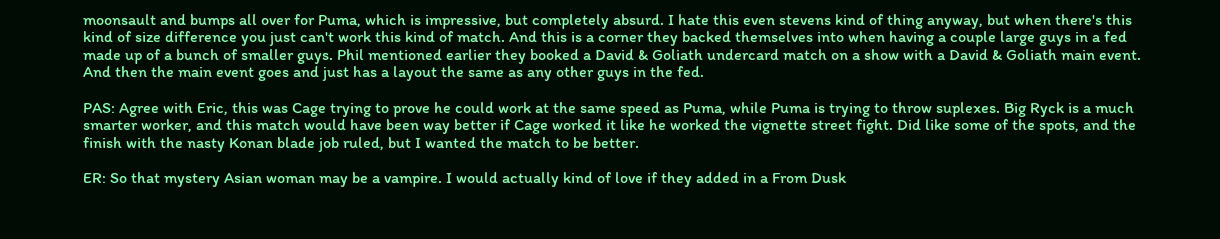moonsault and bumps all over for Puma, which is impressive, but completely absurd. I hate this even stevens kind of thing anyway, but when there's this kind of size difference you just can't work this kind of match. And this is a corner they backed themselves into when having a couple large guys in a fed made up of a bunch of smaller guys. Phil mentioned earlier they booked a David & Goliath undercard match on a show with a David & Goliath main event. And then the main event goes and just has a layout the same as any other guys in the fed.

PAS: Agree with Eric, this was Cage trying to prove he could work at the same speed as Puma, while Puma is trying to throw suplexes. Big Ryck is a much smarter worker, and this match would have been way better if Cage worked it like he worked the vignette street fight. Did like some of the spots, and the finish with the nasty Konan blade job ruled, but I wanted the match to be better.

ER: So that mystery Asian woman may be a vampire. I would actually kind of love if they added in a From Dusk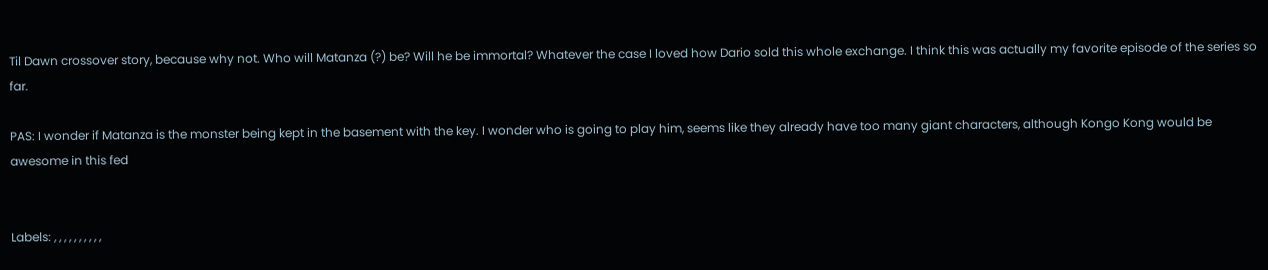Til Dawn crossover story, because why not. Who will Matanza (?) be? Will he be immortal? Whatever the case I loved how Dario sold this whole exchange. I think this was actually my favorite episode of the series so far.

PAS: I wonder if Matanza is the monster being kept in the basement with the key. I wonder who is going to play him, seems like they already have too many giant characters, although Kongo Kong would be awesome in this fed


Labels: , , , , , , , , , ,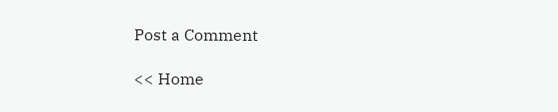Post a Comment

<< Home